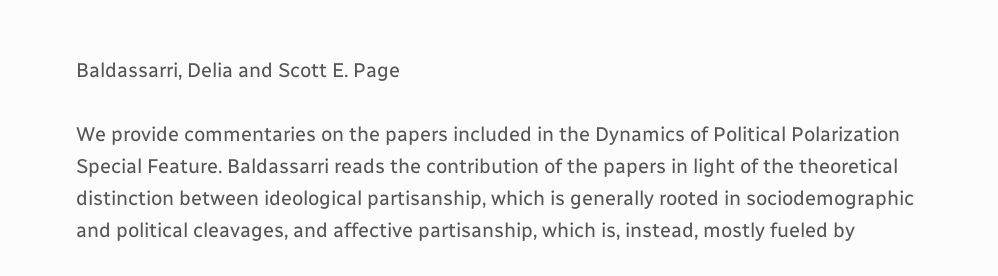Baldassarri, Delia and Scott E. Page

We provide commentaries on the papers included in the Dynamics of Political Polarization Special Feature. Baldassarri reads the contribution of the papers in light of the theoretical distinction between ideological partisanship, which is generally rooted in sociodemographic and political cleavages, and affective partisanship, which is, instead, mostly fueled by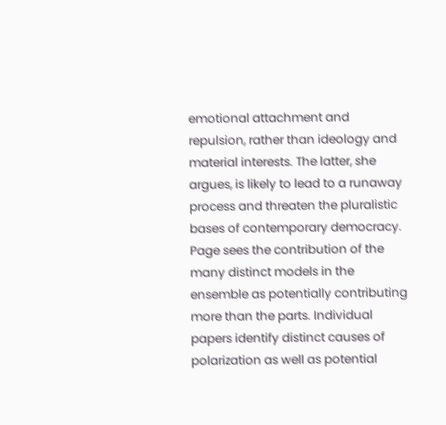emotional attachment and repulsion, rather than ideology and material interests. The latter, she argues, is likely to lead to a runaway process and threaten the pluralistic bases of contemporary democracy. Page sees the contribution of the many distinct models in the ensemble as potentially contributing more than the parts. Individual papers identify distinct causes of polarization as well as potential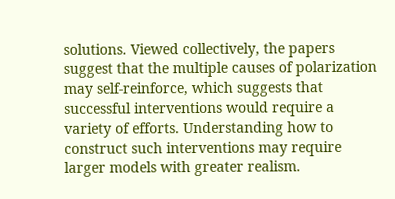solutions. Viewed collectively, the papers suggest that the multiple causes of polarization may self-reinforce, which suggests that successful interventions would require a variety of efforts. Understanding how to construct such interventions may require larger models with greater realism.